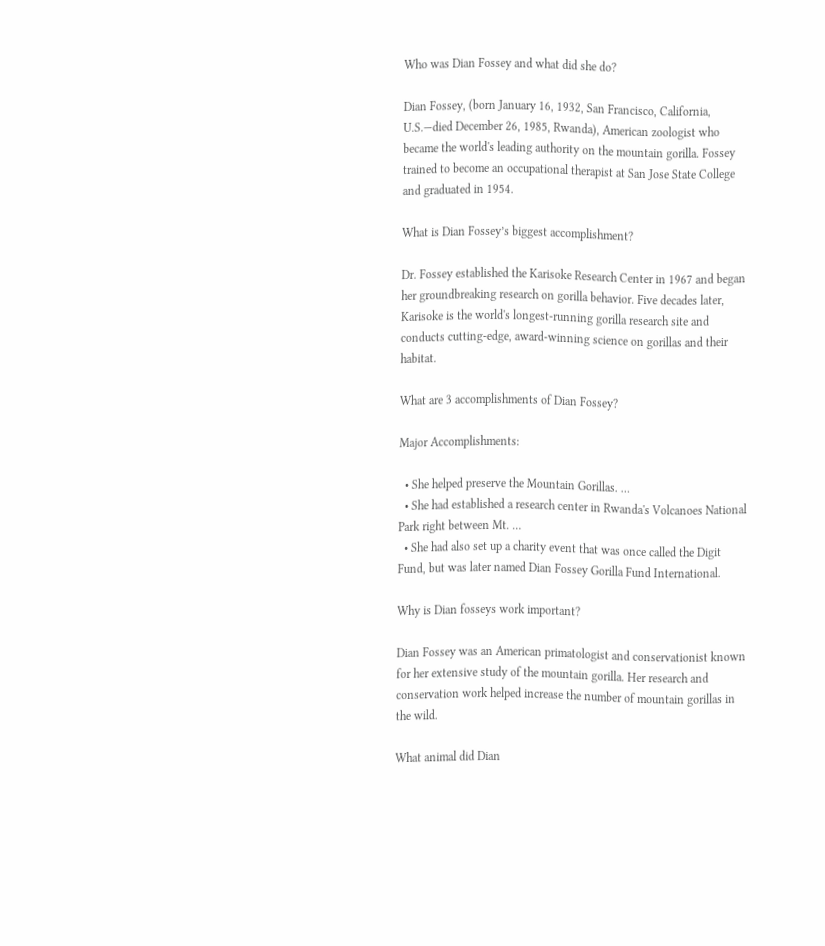Who was Dian Fossey and what did she do?

Dian Fossey, (born January 16, 1932, San Francisco, California, U.S.—died December 26, 1985, Rwanda), American zoologist who became the world's leading authority on the mountain gorilla. Fossey trained to become an occupational therapist at San Jose State College and graduated in 1954.

What is Dian Fossey’s biggest accomplishment?

Dr. Fossey established the Karisoke Research Center in 1967 and began her groundbreaking research on gorilla behavior. Five decades later, Karisoke is the world's longest-running gorilla research site and conducts cutting-edge, award-winning science on gorillas and their habitat.

What are 3 accomplishments of Dian Fossey?

Major Accomplishments:

  • She helped preserve the Mountain Gorillas. …
  • She had established a research center in Rwanda's Volcanoes National Park right between Mt. …
  • She had also set up a charity event that was once called the Digit Fund, but was later named Dian Fossey Gorilla Fund International.

Why is Dian fosseys work important?

Dian Fossey was an American primatologist and conservationist known for her extensive study of the mountain gorilla. Her research and conservation work helped increase the number of mountain gorillas in the wild.

What animal did Dian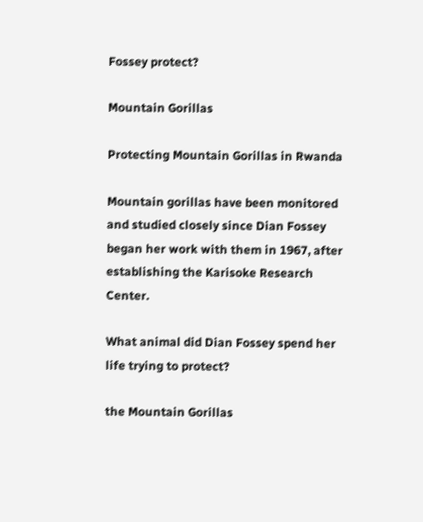Fossey protect?

Mountain Gorillas

Protecting Mountain Gorillas in Rwanda

Mountain gorillas have been monitored and studied closely since Dian Fossey began her work with them in 1967, after establishing the Karisoke Research Center.

What animal did Dian Fossey spend her life trying to protect?

the Mountain Gorillas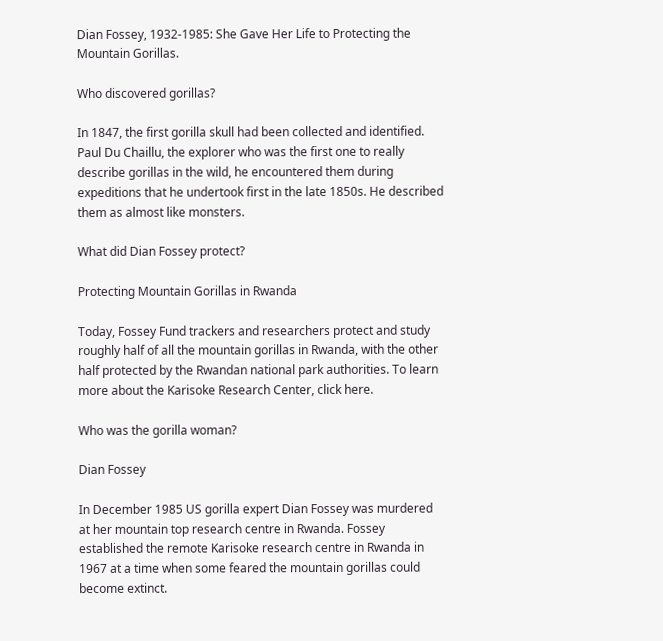Dian Fossey, 1932-1985: She Gave Her Life to Protecting the Mountain Gorillas.

Who discovered gorillas?

In 1847, the first gorilla skull had been collected and identified. Paul Du Chaillu, the explorer who was the first one to really describe gorillas in the wild, he encountered them during expeditions that he undertook first in the late 1850s. He described them as almost like monsters.

What did Dian Fossey protect?

Protecting Mountain Gorillas in Rwanda

Today, Fossey Fund trackers and researchers protect and study roughly half of all the mountain gorillas in Rwanda, with the other half protected by the Rwandan national park authorities. To learn more about the Karisoke Research Center, click here.

Who was the gorilla woman?

Dian Fossey

In December 1985 US gorilla expert Dian Fossey was murdered at her mountain top research centre in Rwanda. Fossey established the remote Karisoke research centre in Rwanda in 1967 at a time when some feared the mountain gorillas could become extinct.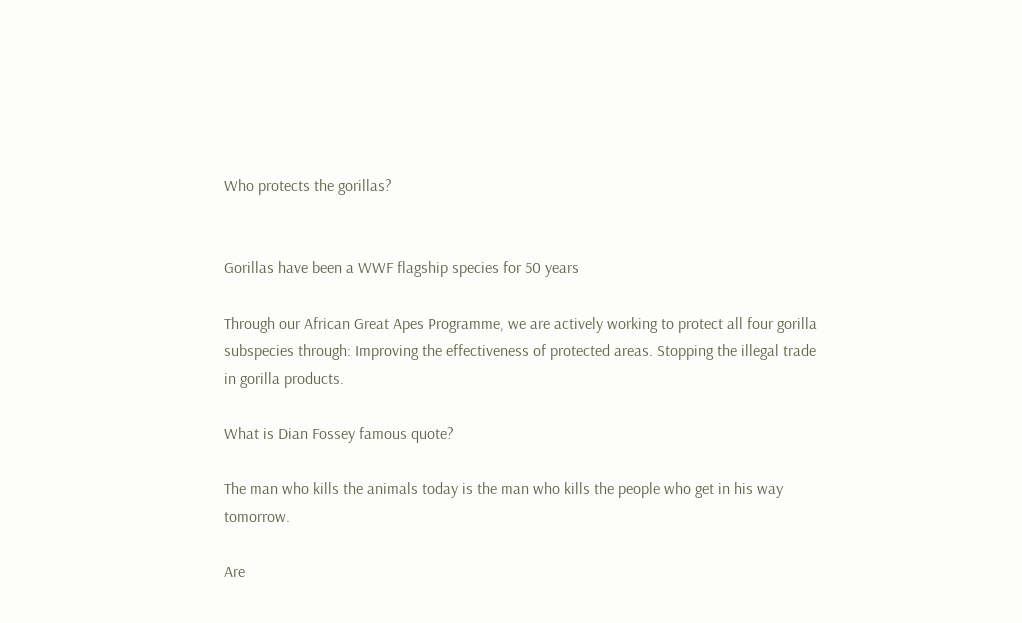Who protects the gorillas?


Gorillas have been a WWF flagship species for 50 years

Through our African Great Apes Programme, we are actively working to protect all four gorilla subspecies through: Improving the effectiveness of protected areas. Stopping the illegal trade in gorilla products.

What is Dian Fossey famous quote?

The man who kills the animals today is the man who kills the people who get in his way tomorrow.

Are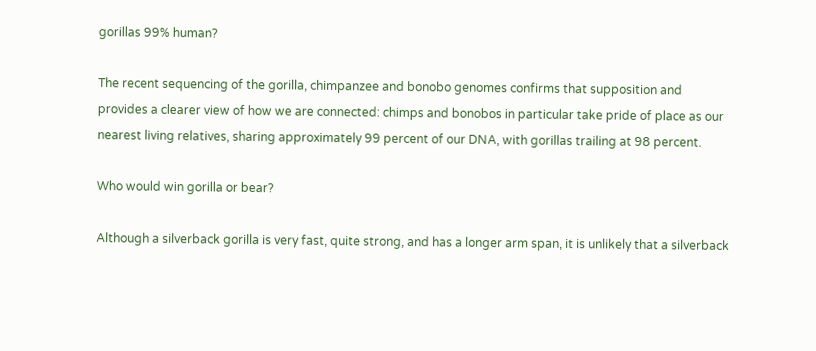gorillas 99% human?

The recent sequencing of the gorilla, chimpanzee and bonobo genomes confirms that supposition and provides a clearer view of how we are connected: chimps and bonobos in particular take pride of place as our nearest living relatives, sharing approximately 99 percent of our DNA, with gorillas trailing at 98 percent.

Who would win gorilla or bear?

Although a silverback gorilla is very fast, quite strong, and has a longer arm span, it is unlikely that a silverback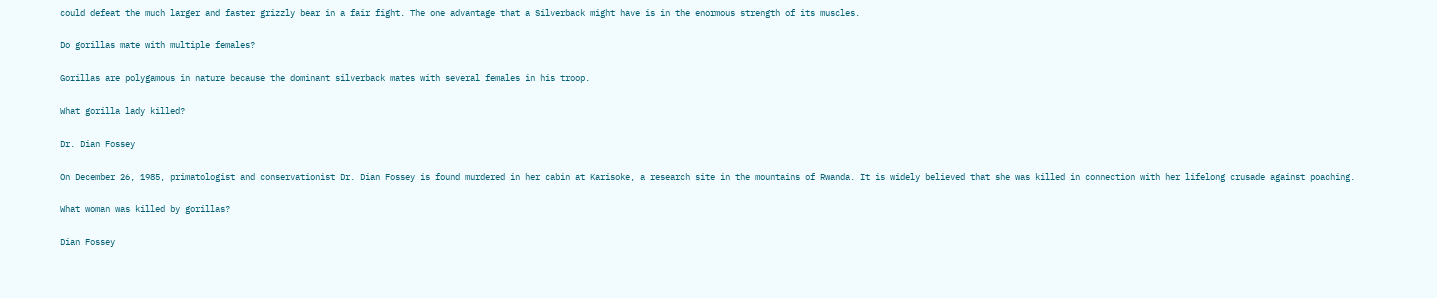could defeat the much larger and faster grizzly bear in a fair fight. The one advantage that a Silverback might have is in the enormous strength of its muscles.

Do gorillas mate with multiple females?

Gorillas are polygamous in nature because the dominant silverback mates with several females in his troop.

What gorilla lady killed?

Dr. Dian Fossey

On December 26, 1985, primatologist and conservationist Dr. Dian Fossey is found murdered in her cabin at Karisoke, a research site in the mountains of Rwanda. It is widely believed that she was killed in connection with her lifelong crusade against poaching.

What woman was killed by gorillas?

Dian Fossey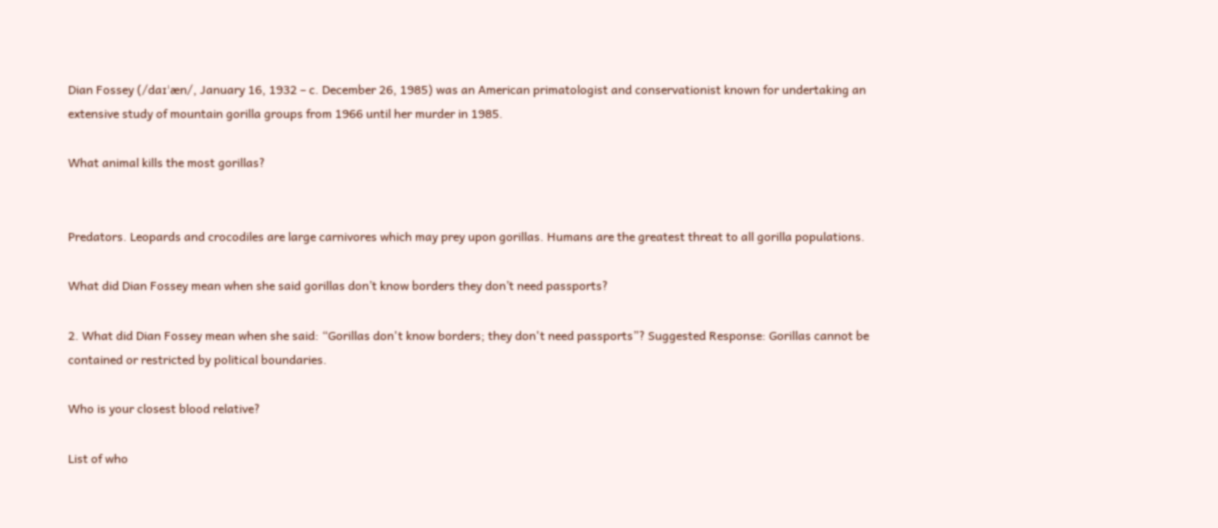Dian Fossey (/daɪˈæn/, January 16, 1932 – c. December 26, 1985) was an American primatologist and conservationist known for undertaking an extensive study of mountain gorilla groups from 1966 until her murder in 1985.

What animal kills the most gorillas?


Predators. Leopards and crocodiles are large carnivores which may prey upon gorillas. Humans are the greatest threat to all gorilla populations.

What did Dian Fossey mean when she said gorillas don’t know borders they don’t need passports?

2. What did Dian Fossey mean when she said: “Gorillas don't know borders; they don't need passports”? Suggested Response: Gorillas cannot be contained or restricted by political boundaries.

Who is your closest blood relative?

List of who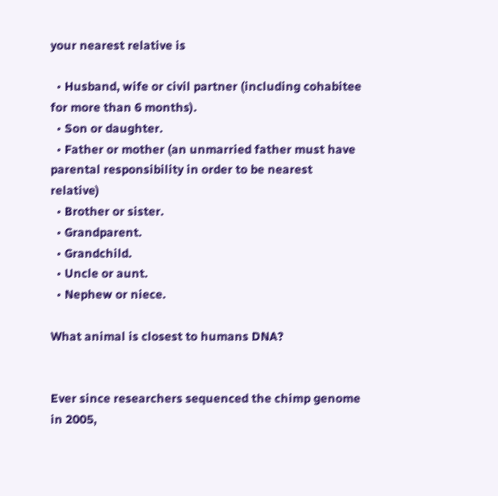your nearest relative is

  • Husband, wife or civil partner (including cohabitee for more than 6 months).
  • Son or daughter.
  • Father or mother (an unmarried father must have parental responsibility in order to be nearest relative)
  • Brother or sister.
  • Grandparent.
  • Grandchild.
  • Uncle or aunt.
  • Nephew or niece.

What animal is closest to humans DNA?


Ever since researchers sequenced the chimp genome in 2005,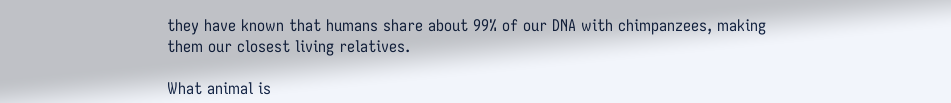they have known that humans share about 99% of our DNA with chimpanzees, making them our closest living relatives.

What animal is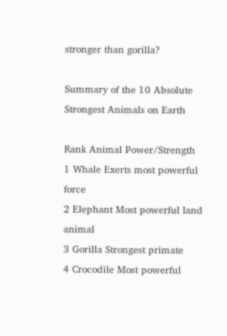stronger than gorilla?

Summary of the 10 Absolute Strongest Animals on Earth

Rank Animal Power/Strength
1 Whale Exerts most powerful force
2 Elephant Most powerful land animal
3 Gorilla Strongest primate
4 Crocodile Most powerful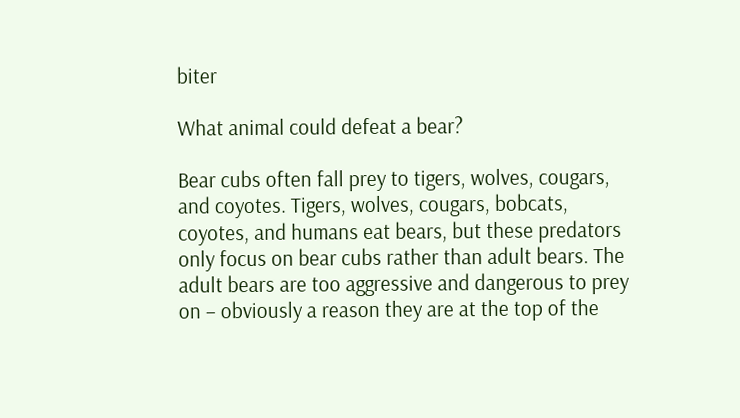biter

What animal could defeat a bear?

Bear cubs often fall prey to tigers, wolves, cougars, and coyotes. Tigers, wolves, cougars, bobcats, coyotes, and humans eat bears, but these predators only focus on bear cubs rather than adult bears. The adult bears are too aggressive and dangerous to prey on – obviously a reason they are at the top of the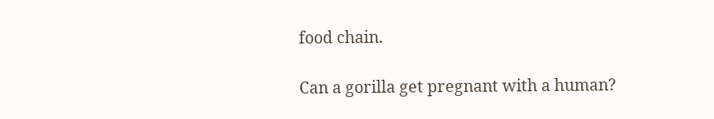food chain.

Can a gorilla get pregnant with a human?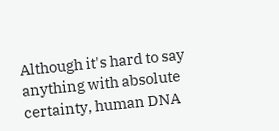Although it's hard to say anything with absolute certainty, human DNA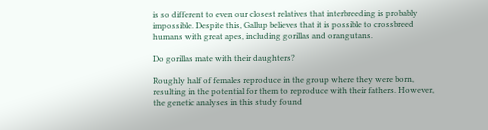is so different to even our closest relatives that interbreeding is probably impossible. Despite this, Gallup believes that it is possible to crossbreed humans with great apes, including gorillas and orangutans.

Do gorillas mate with their daughters?

Roughly half of females reproduce in the group where they were born, resulting in the potential for them to reproduce with their fathers. However, the genetic analyses in this study found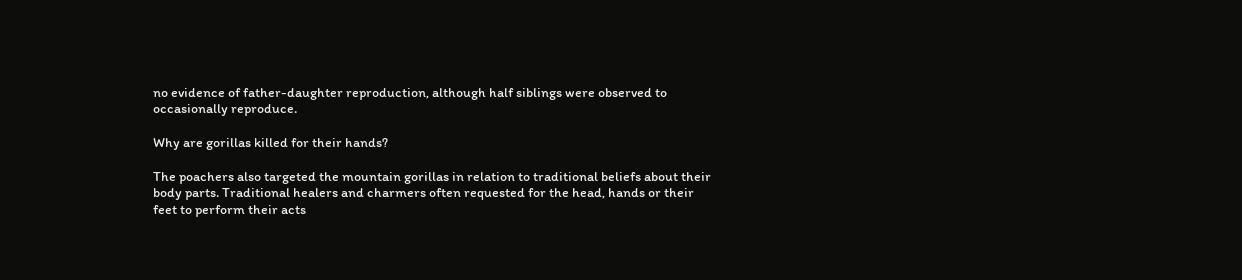no evidence of father-daughter reproduction, although half siblings were observed to occasionally reproduce.

Why are gorillas killed for their hands?

The poachers also targeted the mountain gorillas in relation to traditional beliefs about their body parts. Traditional healers and charmers often requested for the head, hands or their feet to perform their acts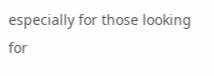especially for those looking for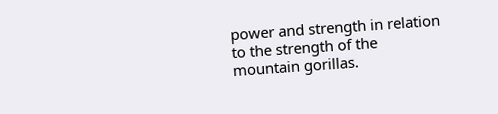power and strength in relation to the strength of the mountain gorillas.